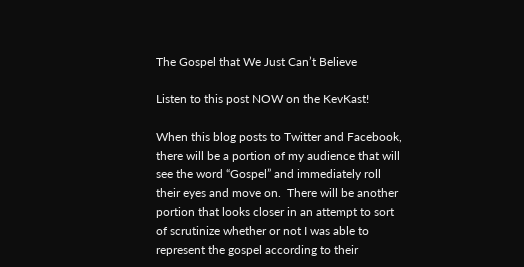The Gospel that We Just Can’t Believe

Listen to this post NOW on the KevKast!

When this blog posts to Twitter and Facebook, there will be a portion of my audience that will see the word “Gospel” and immediately roll their eyes and move on.  There will be another portion that looks closer in an attempt to sort of scrutinize whether or not I was able to represent the gospel according to their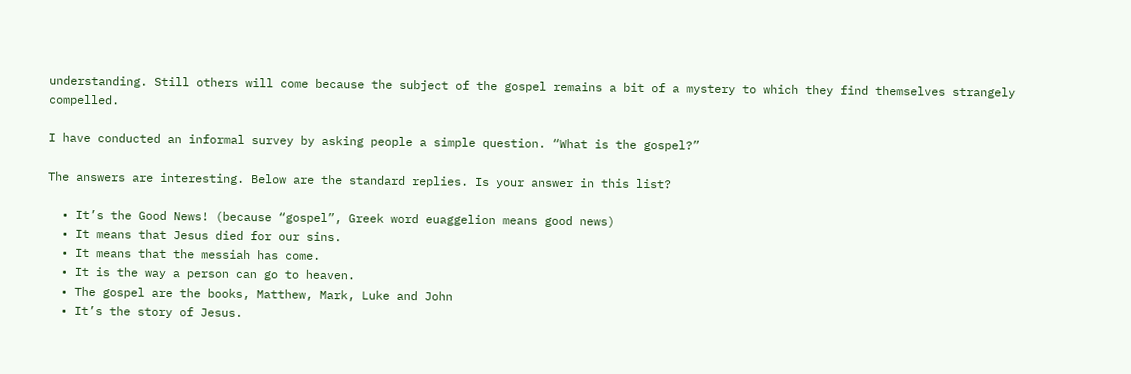understanding. Still others will come because the subject of the gospel remains a bit of a mystery to which they find themselves strangely compelled.

I have conducted an informal survey by asking people a simple question. “What is the gospel?”

The answers are interesting. Below are the standard replies. Is your answer in this list?

  • It’s the Good News! (because “gospel”, Greek word euaggelion means good news)
  • It means that Jesus died for our sins.
  • It means that the messiah has come.
  • It is the way a person can go to heaven.
  • The gospel are the books, Matthew, Mark, Luke and John
  • It’s the story of Jesus.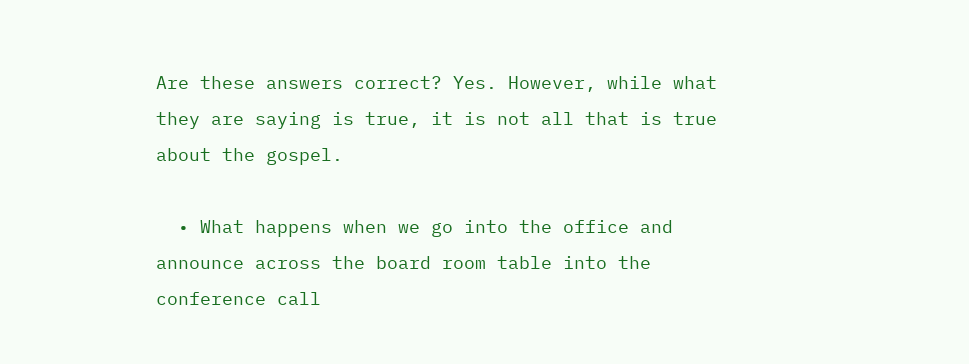Are these answers correct? Yes. However, while what they are saying is true, it is not all that is true about the gospel.

  • What happens when we go into the office and announce across the board room table into the conference call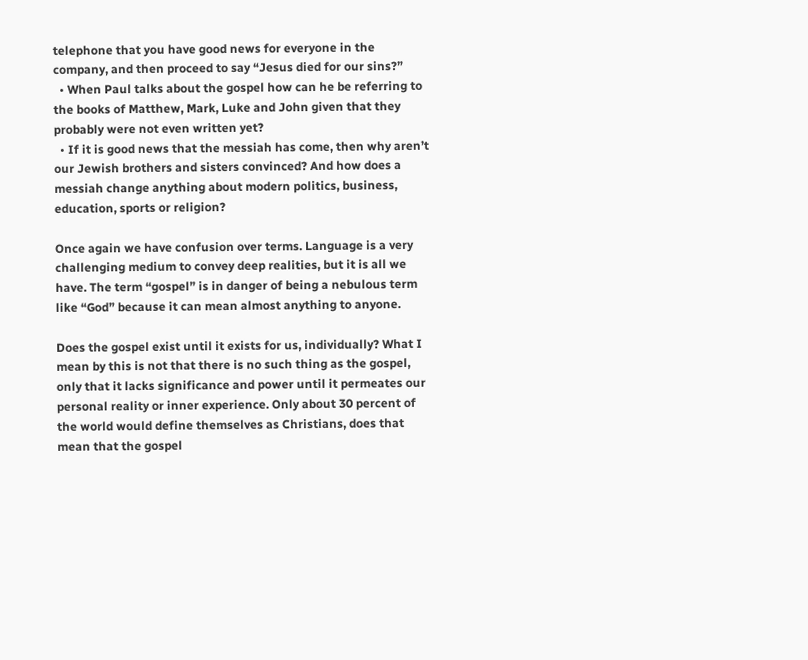telephone that you have good news for everyone in the company, and then proceed to say “Jesus died for our sins?”
  • When Paul talks about the gospel how can he be referring to the books of Matthew, Mark, Luke and John given that they probably were not even written yet?
  • If it is good news that the messiah has come, then why aren’t our Jewish brothers and sisters convinced? And how does a messiah change anything about modern politics, business, education, sports or religion?

Once again we have confusion over terms. Language is a very challenging medium to convey deep realities, but it is all we have. The term “gospel” is in danger of being a nebulous term like “God” because it can mean almost anything to anyone.

Does the gospel exist until it exists for us, individually? What I mean by this is not that there is no such thing as the gospel, only that it lacks significance and power until it permeates our personal reality or inner experience. Only about 30 percent of the world would define themselves as Christians, does that mean that the gospel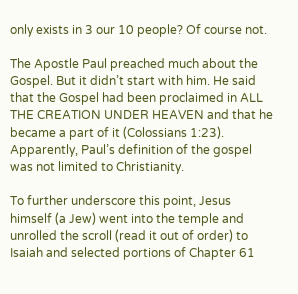only exists in 3 our 10 people? Of course not.

The Apostle Paul preached much about the Gospel. But it didn’t start with him. He said that the Gospel had been proclaimed in ALL THE CREATION UNDER HEAVEN and that he became a part of it (Colossians 1:23). Apparently, Paul’s definition of the gospel was not limited to Christianity.

To further underscore this point, Jesus himself (a Jew) went into the temple and unrolled the scroll (read it out of order) to Isaiah and selected portions of Chapter 61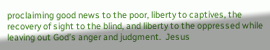proclaiming good news to the poor, liberty to captives, the recovery of sight to the blind, and liberty to the oppressed while leaving out God’s anger and judgment.  Jesus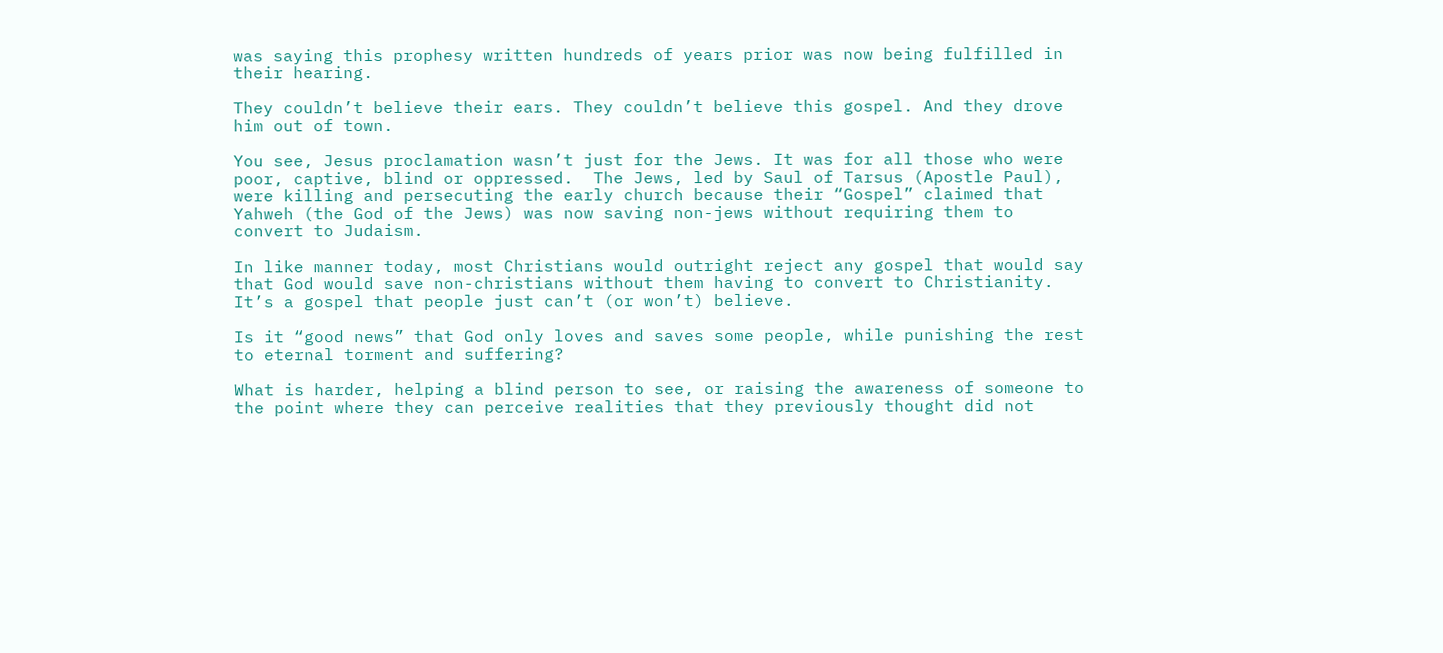was saying this prophesy written hundreds of years prior was now being fulfilled in their hearing.

They couldn’t believe their ears. They couldn’t believe this gospel. And they drove him out of town.

You see, Jesus proclamation wasn’t just for the Jews. It was for all those who were poor, captive, blind or oppressed.  The Jews, led by Saul of Tarsus (Apostle Paul), were killing and persecuting the early church because their “Gospel” claimed that Yahweh (the God of the Jews) was now saving non-jews without requiring them to convert to Judaism.

In like manner today, most Christians would outright reject any gospel that would say that God would save non-christians without them having to convert to Christianity. It’s a gospel that people just can’t (or won’t) believe.

Is it “good news” that God only loves and saves some people, while punishing the rest to eternal torment and suffering?

What is harder, helping a blind person to see, or raising the awareness of someone to the point where they can perceive realities that they previously thought did not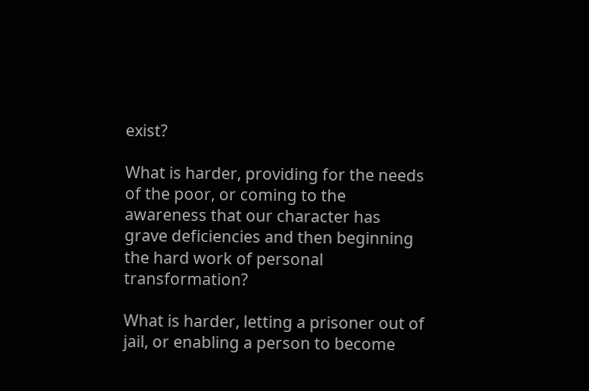exist?

What is harder, providing for the needs of the poor, or coming to the awareness that our character has grave deficiencies and then beginning the hard work of personal transformation?

What is harder, letting a prisoner out of jail, or enabling a person to become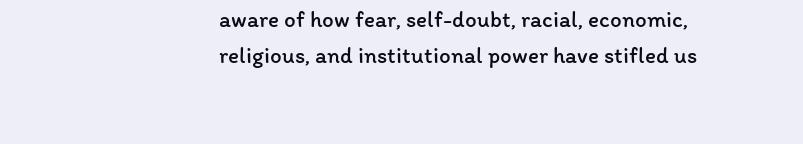aware of how fear, self-doubt, racial, economic, religious, and institutional power have stifled us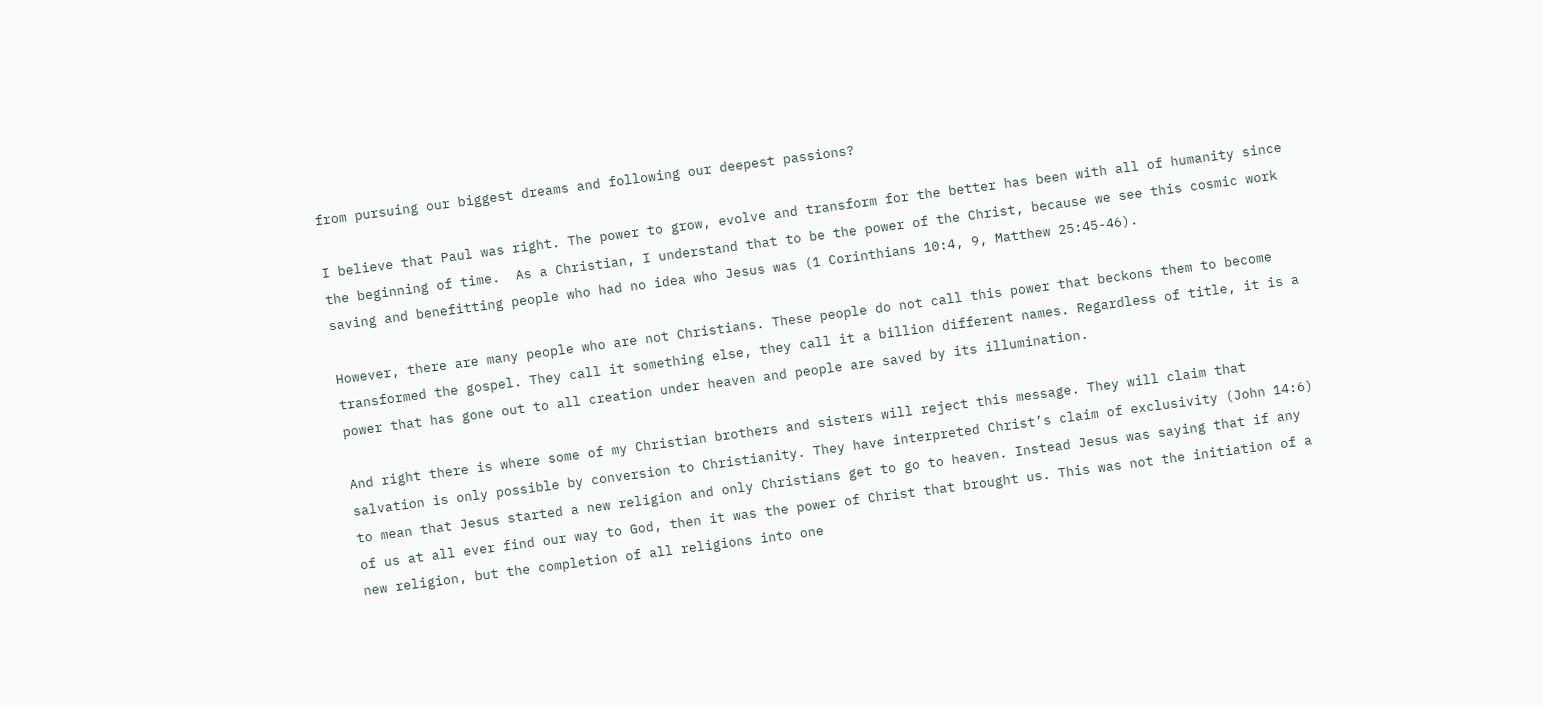from pursuing our biggest dreams and following our deepest passions?

I believe that Paul was right. The power to grow, evolve and transform for the better has been with all of humanity since the beginning of time.  As a Christian, I understand that to be the power of the Christ, because we see this cosmic work saving and benefitting people who had no idea who Jesus was (1 Corinthians 10:4, 9, Matthew 25:45-46).

However, there are many people who are not Christians. These people do not call this power that beckons them to become transformed the gospel. They call it something else, they call it a billion different names. Regardless of title, it is a power that has gone out to all creation under heaven and people are saved by its illumination.

And right there is where some of my Christian brothers and sisters will reject this message. They will claim that salvation is only possible by conversion to Christianity. They have interpreted Christ’s claim of exclusivity (John 14:6) to mean that Jesus started a new religion and only Christians get to go to heaven. Instead Jesus was saying that if any of us at all ever find our way to God, then it was the power of Christ that brought us. This was not the initiation of a new religion, but the completion of all religions into one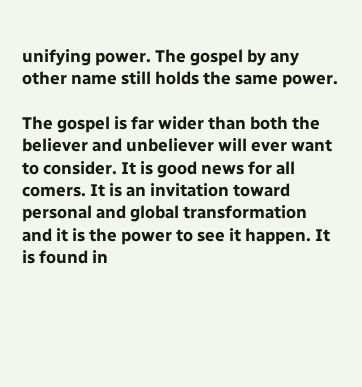unifying power. The gospel by any other name still holds the same power.

The gospel is far wider than both the believer and unbeliever will ever want to consider. It is good news for all comers. It is an invitation toward personal and global transformation and it is the power to see it happen. It is found in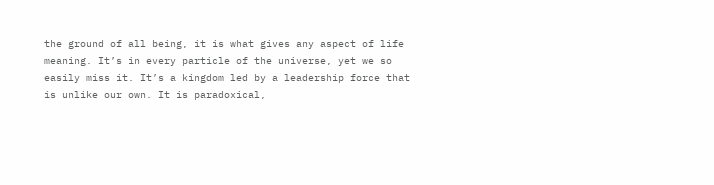the ground of all being, it is what gives any aspect of life meaning. It’s in every particle of the universe, yet we so easily miss it. It’s a kingdom led by a leadership force that is unlike our own. It is paradoxical,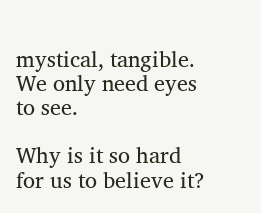mystical, tangible. We only need eyes to see.

Why is it so hard for us to believe it?